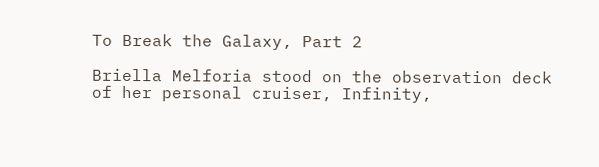To Break the Galaxy, Part 2

Briella Melforia stood on the observation deck of her personal cruiser, Infinity,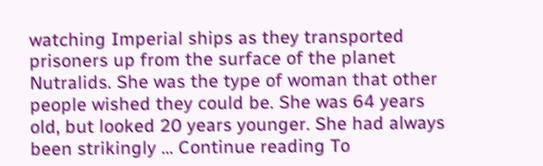watching Imperial ships as they transported prisoners up from the surface of the planet Nutralids. She was the type of woman that other people wished they could be. She was 64 years old, but looked 20 years younger. She had always been strikingly … Continue reading To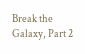Break the Galaxy, Part 2